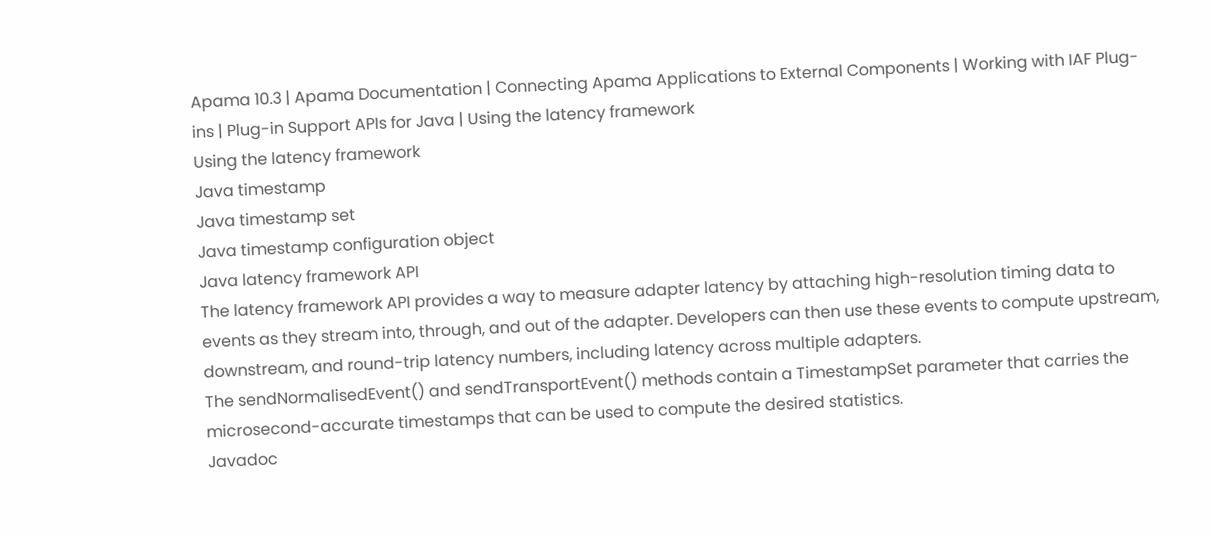Apama 10.3 | Apama Documentation | Connecting Apama Applications to External Components | Working with IAF Plug-ins | Plug-in Support APIs for Java | Using the latency framework
Using the latency framework
Java timestamp
Java timestamp set
Java timestamp configuration object
Java latency framework API
The latency framework API provides a way to measure adapter latency by attaching high-resolution timing data to events as they stream into, through, and out of the adapter. Developers can then use these events to compute upstream, downstream, and round-trip latency numbers, including latency across multiple adapters.
The sendNormalisedEvent() and sendTransportEvent() methods contain a TimestampSet parameter that carries the microsecond-accurate timestamps that can be used to compute the desired statistics.
Javadoc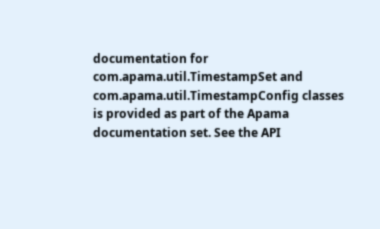documentation for com.apama.util.TimestampSet and com.apama.util.TimestampConfig classes is provided as part of the Apama documentation set. See the API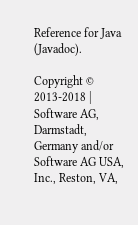Reference for Java (Javadoc).

Copyright © 2013-2018 | Software AG, Darmstadt, Germany and/or Software AG USA, Inc., Reston, VA,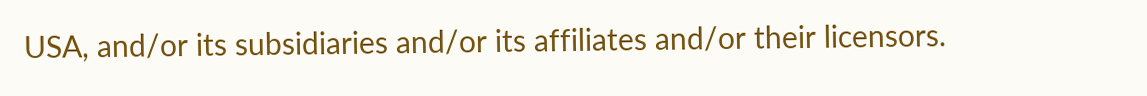USA, and/or its subsidiaries and/or its affiliates and/or their licensors.